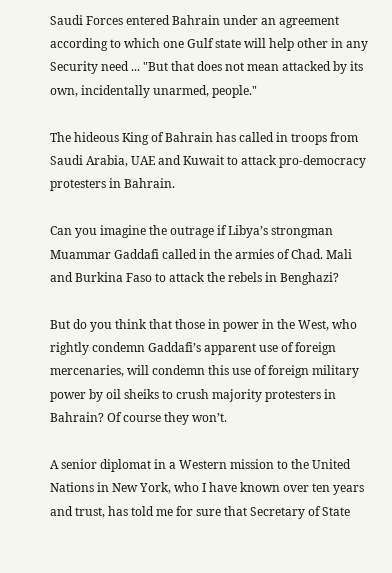Saudi Forces entered Bahrain under an agreement according to which one Gulf state will help other in any Security need ... "But that does not mean attacked by its own, incidentally unarmed, people."

The hideous King of Bahrain has called in troops from Saudi Arabia, UAE and Kuwait to attack pro-democracy protesters in Bahrain.

Can you imagine the outrage if Libya’s strongman Muammar Gaddafi called in the armies of Chad. Mali and Burkina Faso to attack the rebels in Benghazi?

But do you think that those in power in the West, who rightly condemn Gaddafi’s apparent use of foreign mercenaries, will condemn this use of foreign military power by oil sheiks to crush majority protesters in Bahrain? Of course they won’t.

A senior diplomat in a Western mission to the United Nations in New York, who I have known over ten years and trust, has told me for sure that Secretary of State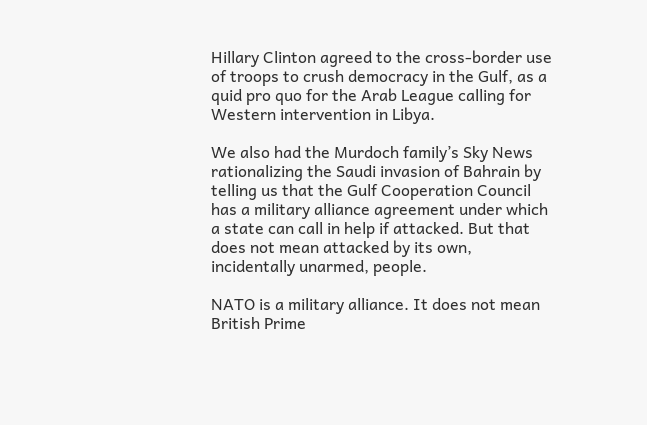Hillary Clinton agreed to the cross-border use of troops to crush democracy in the Gulf, as a quid pro quo for the Arab League calling for Western intervention in Libya.

We also had the Murdoch family’s Sky News rationalizing the Saudi invasion of Bahrain by telling us that the Gulf Cooperation Council has a military alliance agreement under which a state can call in help if attacked. But that does not mean attacked by its own, incidentally unarmed, people.

NATO is a military alliance. It does not mean British Prime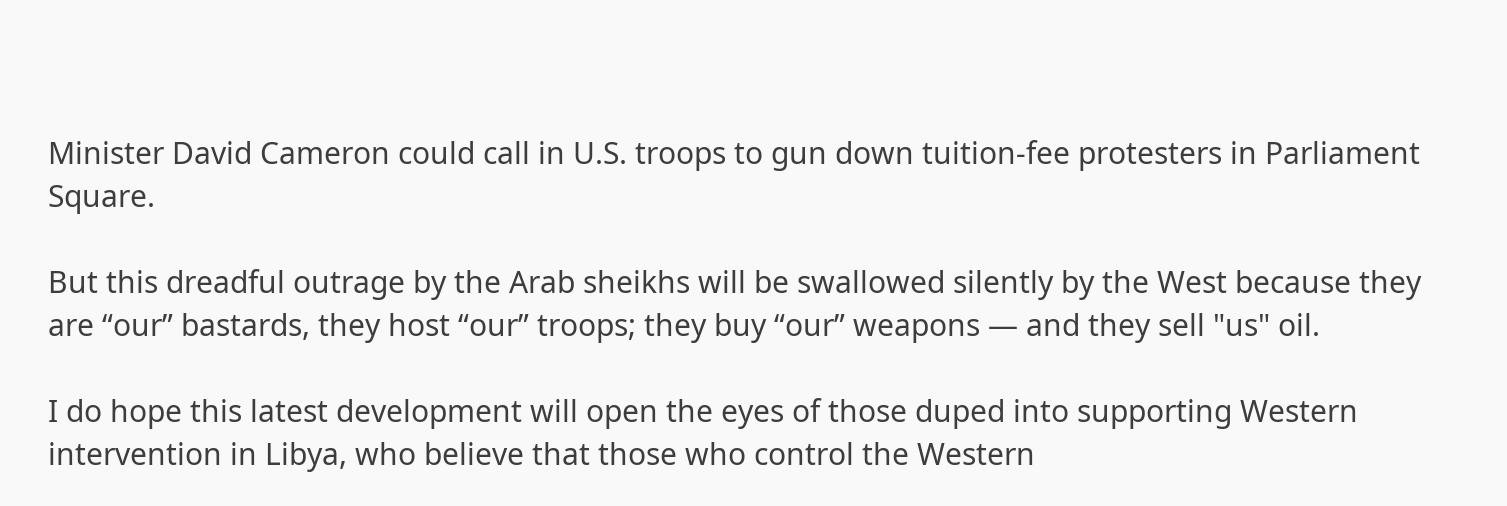Minister David Cameron could call in U.S. troops to gun down tuition-fee protesters in Parliament Square.

But this dreadful outrage by the Arab sheikhs will be swallowed silently by the West because they are “our” bastards, they host “our” troops; they buy “our” weapons — and they sell "us" oil.

I do hope this latest development will open the eyes of those duped into supporting Western intervention in Libya, who believe that those who control the Western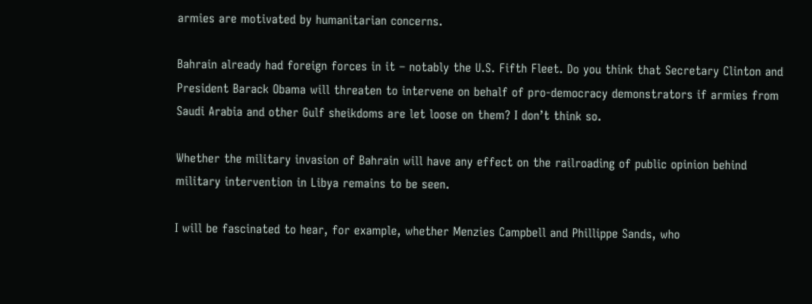armies are motivated by humanitarian concerns.

Bahrain already had foreign forces in it – notably the U.S. Fifth Fleet. Do you think that Secretary Clinton and President Barack Obama will threaten to intervene on behalf of pro-democracy demonstrators if armies from Saudi Arabia and other Gulf sheikdoms are let loose on them? I don’t think so.

Whether the military invasion of Bahrain will have any effect on the railroading of public opinion behind military intervention in Libya remains to be seen.

I will be fascinated to hear, for example, whether Menzies Campbell and Phillippe Sands, who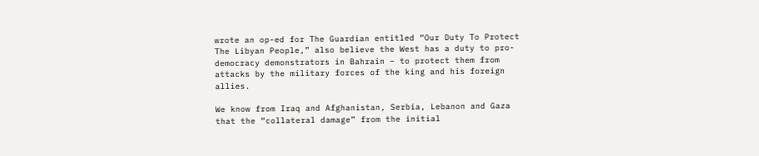wrote an op-ed for The Guardian entitled “Our Duty To Protect The Libyan People,” also believe the West has a duty to pro-democracy demonstrators in Bahrain – to protect them from attacks by the military forces of the king and his foreign allies.

We know from Iraq and Afghanistan, Serbia, Lebanon and Gaza that the “collateral damage” from the initial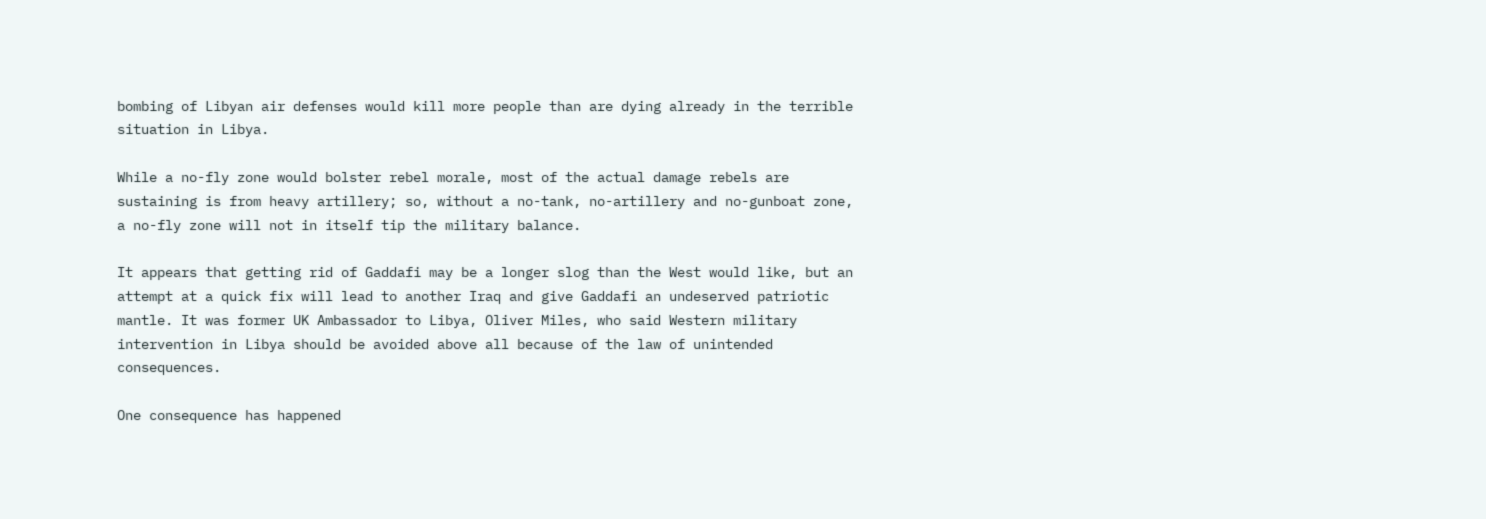bombing of Libyan air defenses would kill more people than are dying already in the terrible situation in Libya.

While a no-fly zone would bolster rebel morale, most of the actual damage rebels are sustaining is from heavy artillery; so, without a no-tank, no-artillery and no-gunboat zone, a no-fly zone will not in itself tip the military balance.

It appears that getting rid of Gaddafi may be a longer slog than the West would like, but an attempt at a quick fix will lead to another Iraq and give Gaddafi an undeserved patriotic mantle. It was former UK Ambassador to Libya, Oliver Miles, who said Western military intervention in Libya should be avoided above all because of the law of unintended consequences.

One consequence has happened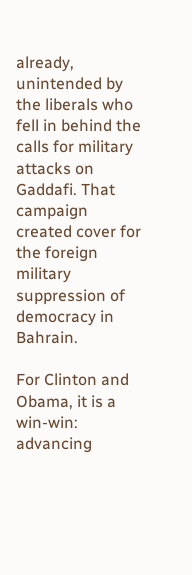already, unintended by the liberals who fell in behind the calls for military attacks on Gaddafi. That campaign created cover for the foreign military suppression of democracy in Bahrain.

For Clinton and Obama, it is a win-win: advancing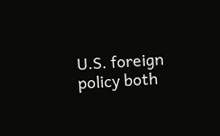U.S. foreign policy both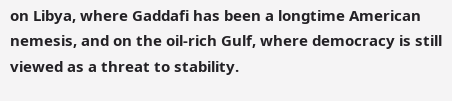on Libya, where Gaddafi has been a longtime American nemesis, and on the oil-rich Gulf, where democracy is still viewed as a threat to stability.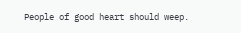People of good heart should weep.